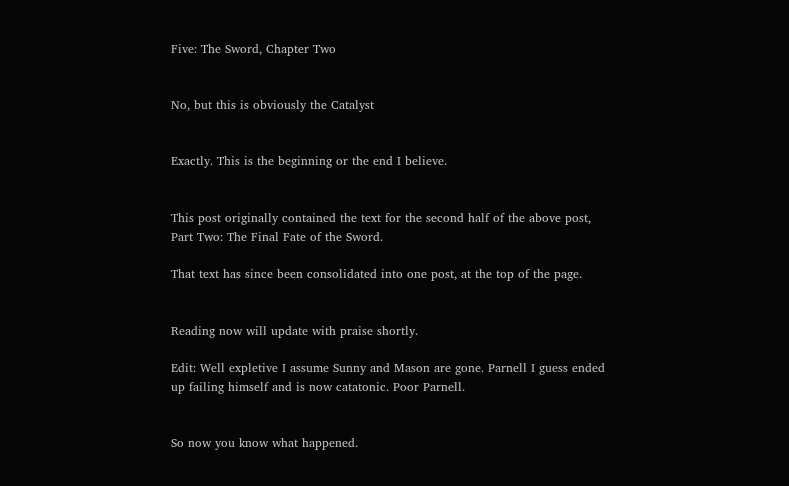Five: The Sword, Chapter Two


No, but this is obviously the Catalyst


Exactly. This is the beginning or the end I believe.


This post originally contained the text for the second half of the above post, Part Two: The Final Fate of the Sword.

That text has since been consolidated into one post, at the top of the page.


Reading now will update with praise shortly.

Edit: Well expletive I assume Sunny and Mason are gone. Parnell I guess ended up failing himself and is now catatonic. Poor Parnell.


So now you know what happened.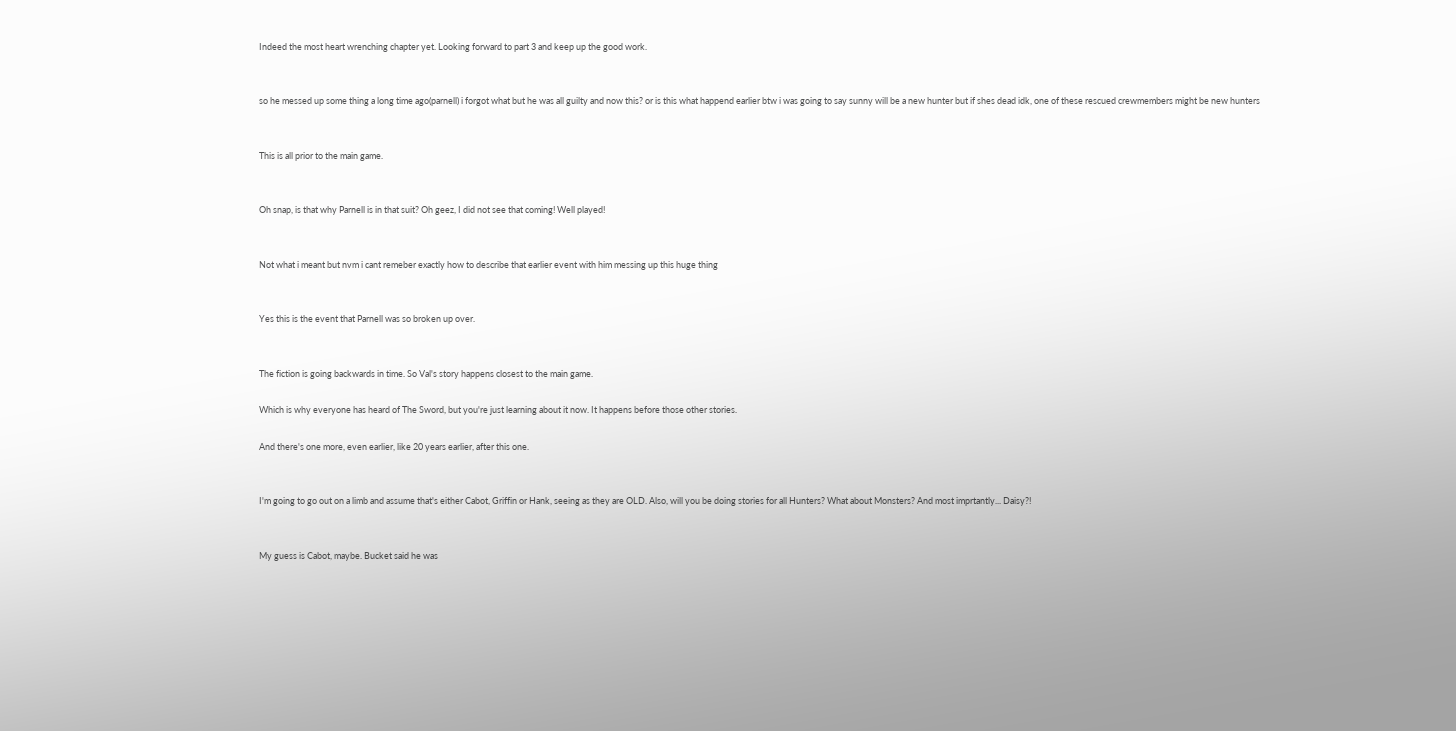Indeed the most heart wrenching chapter yet. Looking forward to part 3 and keep up the good work.


so he messed up some thing a long time ago(parnell) i forgot what but he was all guilty and now this? or is this what happend earlier btw i was going to say sunny will be a new hunter but if shes dead idk, one of these rescued crewmembers might be new hunters


This is all prior to the main game.


Oh snap, is that why Parnell is in that suit? Oh geez, I did not see that coming! Well played!


Not what i meant but nvm i cant remeber exactly how to describe that earlier event with him messing up this huge thing


Yes this is the event that Parnell was so broken up over.


The fiction is going backwards in time. So Val's story happens closest to the main game.

Which is why everyone has heard of The Sword, but you're just learning about it now. It happens before those other stories.

And there's one more, even earlier, like 20 years earlier, after this one.


I'm going to go out on a limb and assume that's either Cabot, Griffin or Hank, seeing as they are OLD. Also, will you be doing stories for all Hunters? What about Monsters? And most imprtantly... Daisy?!


My guess is Cabot, maybe. Bucket said he was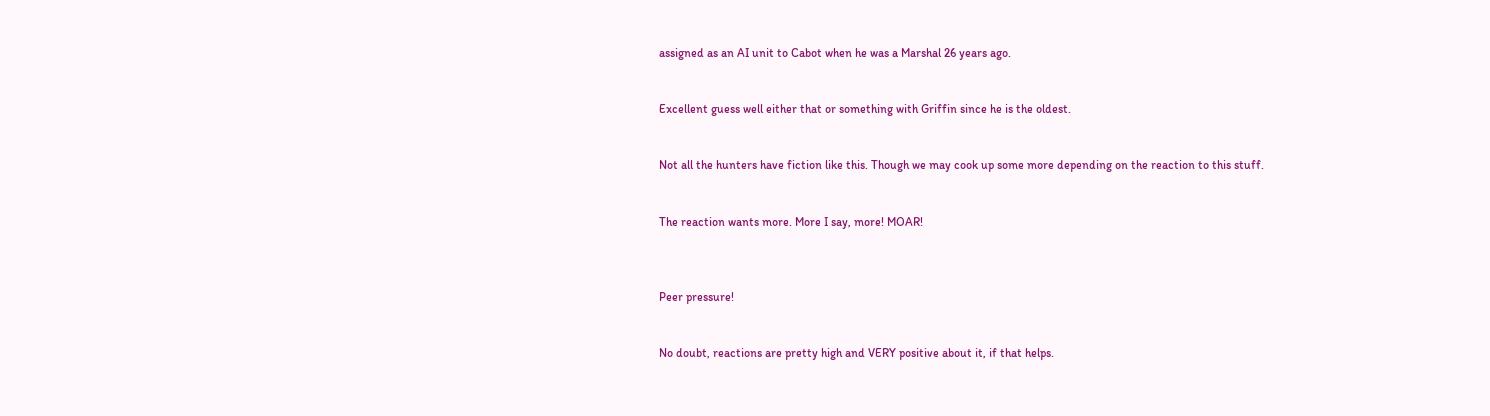assigned as an AI unit to Cabot when he was a Marshal 26 years ago.


Excellent guess well either that or something with Griffin since he is the oldest.


Not all the hunters have fiction like this. Though we may cook up some more depending on the reaction to this stuff.


The reaction wants more. More I say, more! MOAR!



Peer pressure!


No doubt, reactions are pretty high and VERY positive about it, if that helps.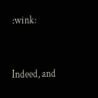:wink:


Indeed, and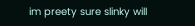im preety sure slinky will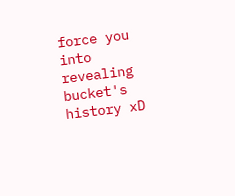force you into revealing bucket's history xD